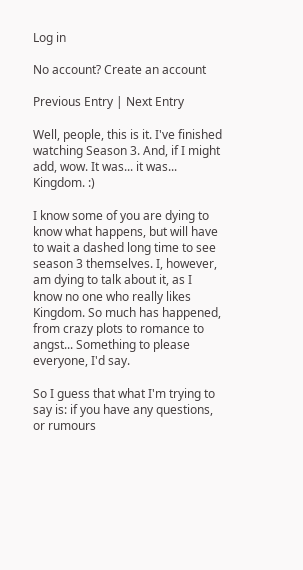Log in

No account? Create an account

Previous Entry | Next Entry

Well, people, this is it. I've finished watching Season 3. And, if I might add, wow. It was... it was... Kingdom. :)

I know some of you are dying to know what happens, but will have to wait a dashed long time to see season 3 themselves. I, however, am dying to talk about it, as I know no one who really likes Kingdom. So much has happened, from crazy plots to romance to angst... Something to please everyone, I'd say.

So I guess that what I'm trying to say is: if you have any questions, or rumours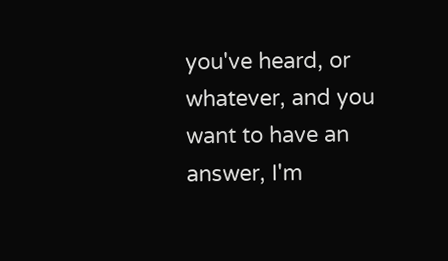you've heard, or whatever, and you want to have an answer, I'm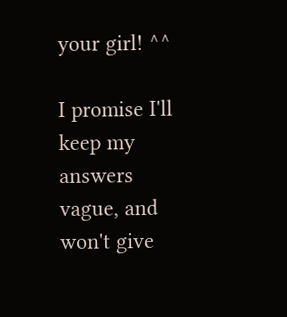your girl! ^^

I promise I'll keep my answers vague, and won't give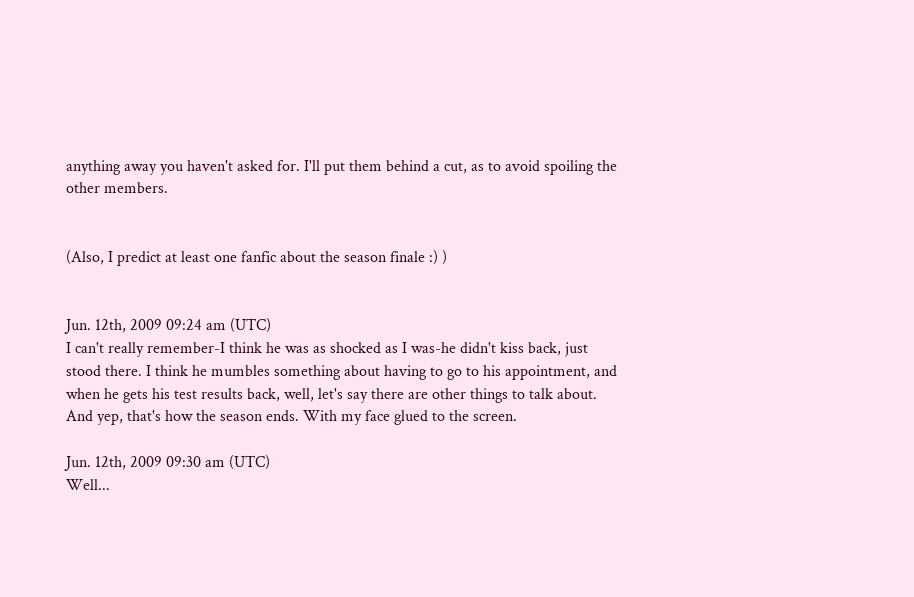anything away you haven't asked for. I'll put them behind a cut, as to avoid spoiling the other members.


(Also, I predict at least one fanfic about the season finale :) )


Jun. 12th, 2009 09:24 am (UTC)
I can't really remember-I think he was as shocked as I was-he didn't kiss back, just stood there. I think he mumbles something about having to go to his appointment, and when he gets his test results back, well, let's say there are other things to talk about. And yep, that's how the season ends. With my face glued to the screen.

Jun. 12th, 2009 09:30 am (UTC)
Well...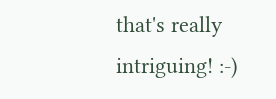that's really intriguing! :-)